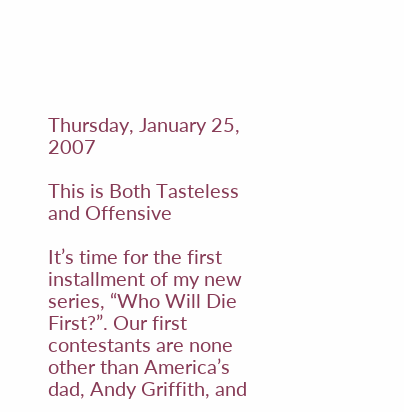Thursday, January 25, 2007

This is Both Tasteless and Offensive

It’s time for the first installment of my new series, “Who Will Die First?”. Our first contestants are none other than America’s dad, Andy Griffith, and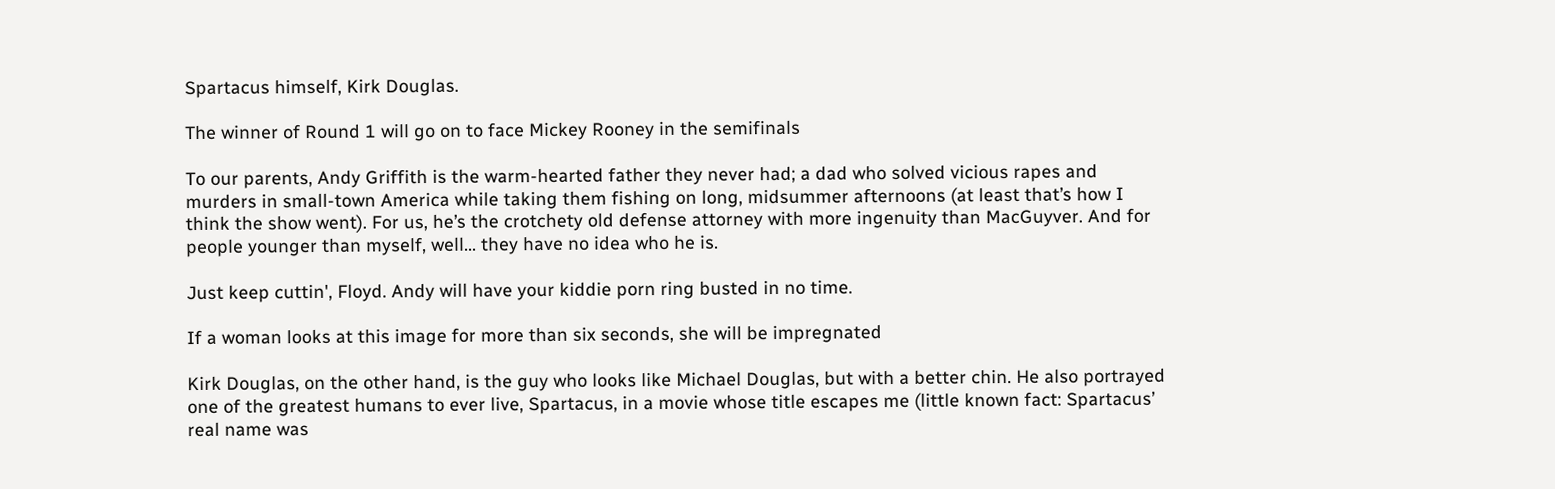Spartacus himself, Kirk Douglas.

The winner of Round 1 will go on to face Mickey Rooney in the semifinals

To our parents, Andy Griffith is the warm-hearted father they never had; a dad who solved vicious rapes and murders in small-town America while taking them fishing on long, midsummer afternoons (at least that’s how I think the show went). For us, he’s the crotchety old defense attorney with more ingenuity than MacGuyver. And for people younger than myself, well… they have no idea who he is.

Just keep cuttin', Floyd. Andy will have your kiddie porn ring busted in no time.

If a woman looks at this image for more than six seconds, she will be impregnated

Kirk Douglas, on the other hand, is the guy who looks like Michael Douglas, but with a better chin. He also portrayed one of the greatest humans to ever live, Spartacus, in a movie whose title escapes me (little known fact: Spartacus’ real name was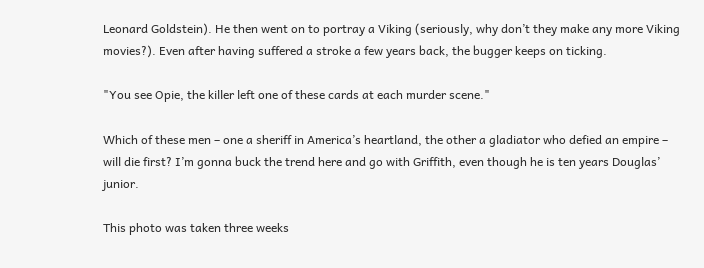Leonard Goldstein). He then went on to portray a Viking (seriously, why don’t they make any more Viking movies?). Even after having suffered a stroke a few years back, the bugger keeps on ticking.

"You see Opie, the killer left one of these cards at each murder scene."

Which of these men – one a sheriff in America’s heartland, the other a gladiator who defied an empire – will die first? I’m gonna buck the trend here and go with Griffith, even though he is ten years Douglas’ junior.

This photo was taken three weeks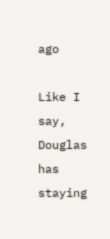ago

Like I say, Douglas has staying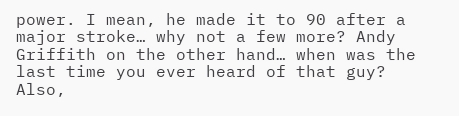power. I mean, he made it to 90 after a major stroke… why not a few more? Andy Griffith on the other hand… when was the last time you ever heard of that guy? Also,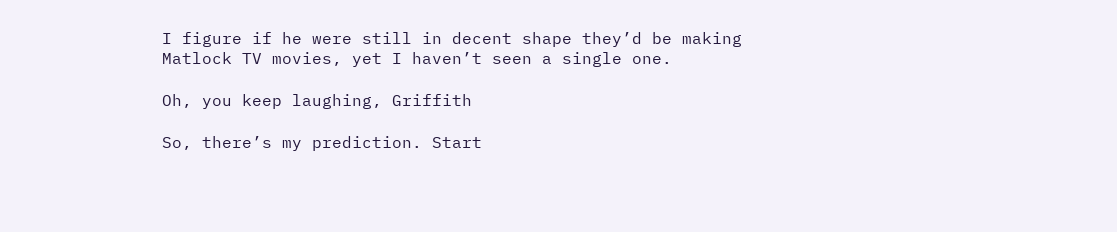I figure if he were still in decent shape they’d be making Matlock TV movies, yet I haven’t seen a single one.

Oh, you keep laughing, Griffith

So, there’s my prediction. Start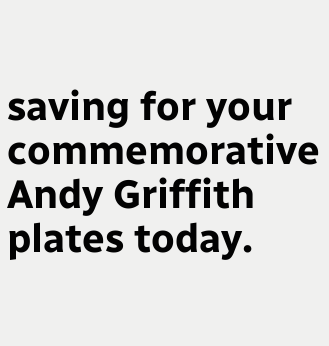saving for your commemorative Andy Griffith plates today.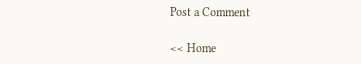Post a Comment

<< Home